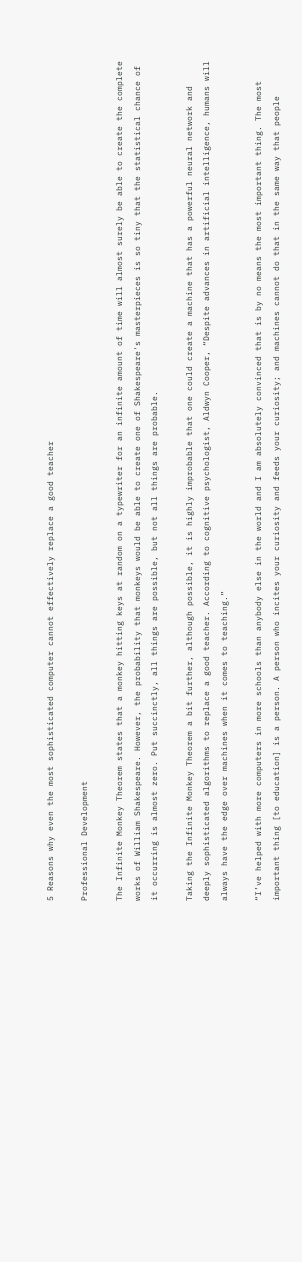5 Reasons why even the most sophisticated computer cannot effectively replace a good teacher

Professional Development

The Infinite Monkey Theorem states that a monkey hitting keys at random on a typewriter for an infinite amount of time will almost surely be able to create the complete works of William Shakespeare. However, the probability that monkeys would be able to create one of Shakespeare's masterpieces is so tiny that the statistical chance of it occurring is almost zero. Put succinctly, all things are possible, but not all things are probable.

Taking the Infinite Monkey Theorem a bit further, although possible, it is highly improbable that one could create a machine that has a powerful neural network and deeply sophisticated algorithms to replace a good teacher. According to cognitive psychologist, Aldwyn Cooper, “Despite advances in artificial intelligence, humans will always have the edge over machines when it comes to teaching.”

“I’ve helped with more computers in more schools than anybody else in the world and I am absolutely convinced that is by no means the most important thing. The most important thing [to education] is a person. A person who incites your curiosity and feeds your curiosity; and machines cannot do that in the same way that people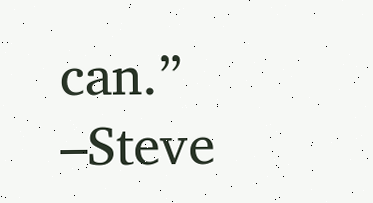can.”                                                                                                                 –Steve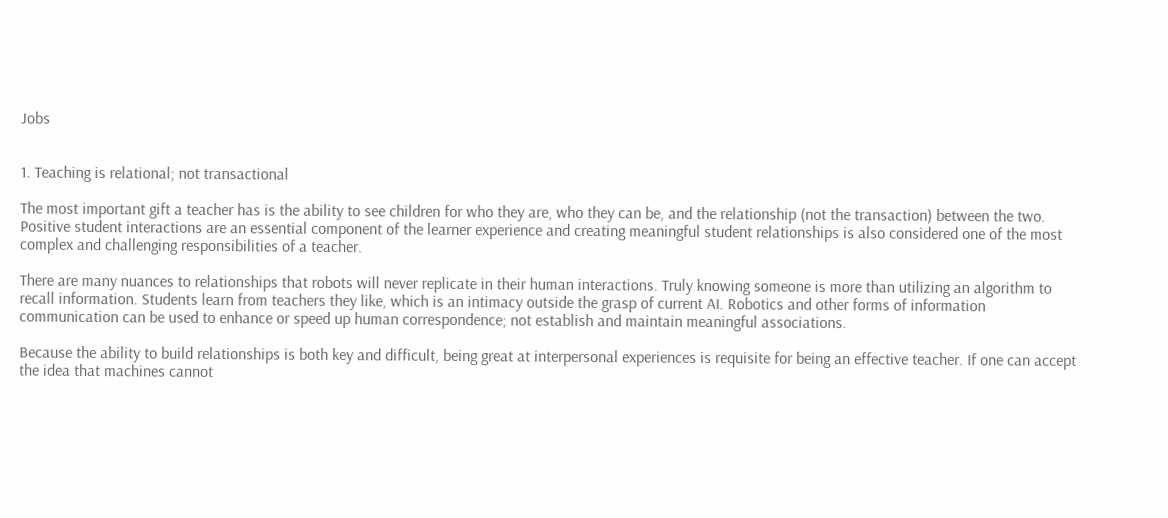Jobs


1. Teaching is relational; not transactional

The most important gift a teacher has is the ability to see children for who they are, who they can be, and the relationship (not the transaction) between the two. Positive student interactions are an essential component of the learner experience and creating meaningful student relationships is also considered one of the most complex and challenging responsibilities of a teacher.

There are many nuances to relationships that robots will never replicate in their human interactions. Truly knowing someone is more than utilizing an algorithm to recall information. Students learn from teachers they like, which is an intimacy outside the grasp of current AI. Robotics and other forms of information communication can be used to enhance or speed up human correspondence; not establish and maintain meaningful associations.

Because the ability to build relationships is both key and difficult, being great at interpersonal experiences is requisite for being an effective teacher. If one can accept the idea that machines cannot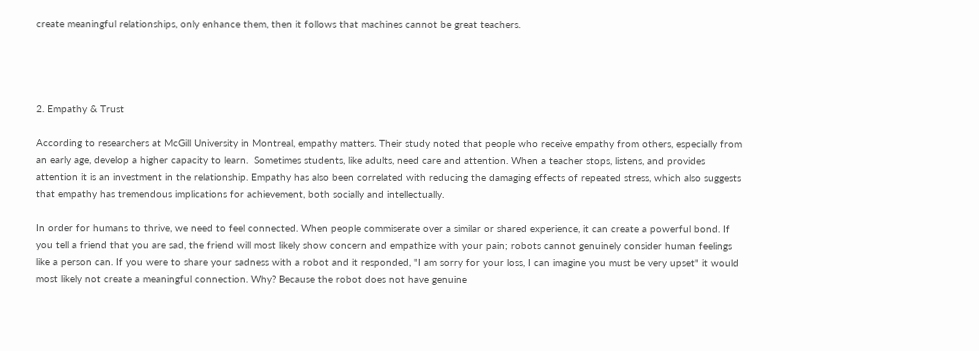create meaningful relationships, only enhance them, then it follows that machines cannot be great teachers.




2. Empathy & Trust

According to researchers at McGill University in Montreal, empathy matters. Their study noted that people who receive empathy from others, especially from an early age, develop a higher capacity to learn.  Sometimes students, like adults, need care and attention. When a teacher stops, listens, and provides attention it is an investment in the relationship. Empathy has also been correlated with reducing the damaging effects of repeated stress, which also suggests that empathy has tremendous implications for achievement, both socially and intellectually.

In order for humans to thrive, we need to feel connected. When people commiserate over a similar or shared experience, it can create a powerful bond. If you tell a friend that you are sad, the friend will most likely show concern and empathize with your pain; robots cannot genuinely consider human feelings like a person can. If you were to share your sadness with a robot and it responded, "I am sorry for your loss, I can imagine you must be very upset" it would most likely not create a meaningful connection. Why? Because the robot does not have genuine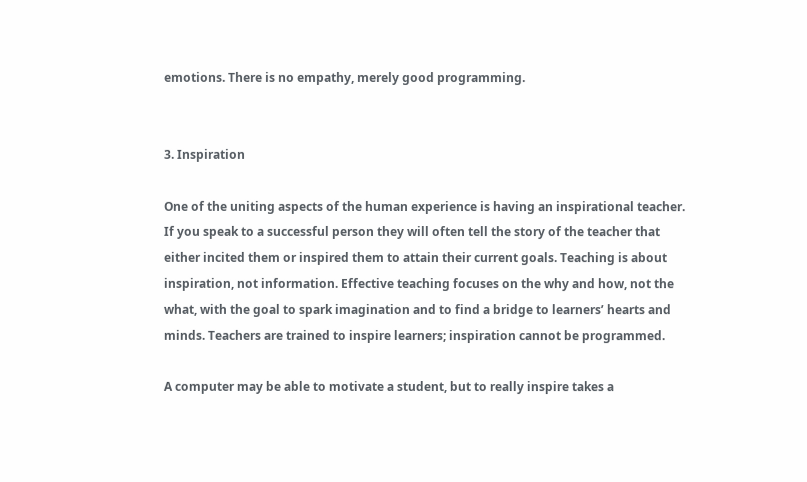emotions. There is no empathy, merely good programming.


3. Inspiration

One of the uniting aspects of the human experience is having an inspirational teacher. If you speak to a successful person they will often tell the story of the teacher that either incited them or inspired them to attain their current goals. Teaching is about inspiration, not information. Effective teaching focuses on the why and how, not the what, with the goal to spark imagination and to find a bridge to learners’ hearts and minds. Teachers are trained to inspire learners; inspiration cannot be programmed.

A computer may be able to motivate a student, but to really inspire takes a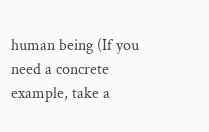human being (If you need a concrete example, take a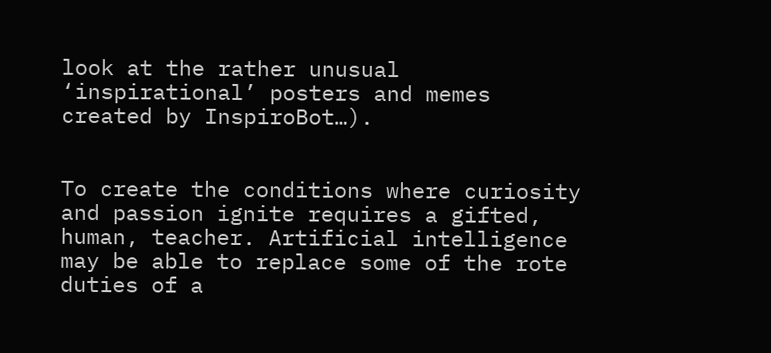look at the rather unusual ‘inspirational’ posters and memes created by InspiroBot…).


To create the conditions where curiosity and passion ignite requires a gifted, human, teacher. Artificial intelligence may be able to replace some of the rote duties of a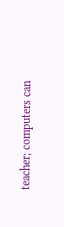teacher; computers can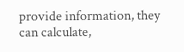provide information, they can calculate,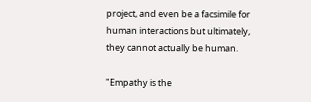project, and even be a facsimile for human interactions but ultimately, they cannot actually be human.

"Empathy is the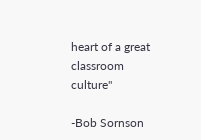heart of a great classroom culture"

-Bob Sornson